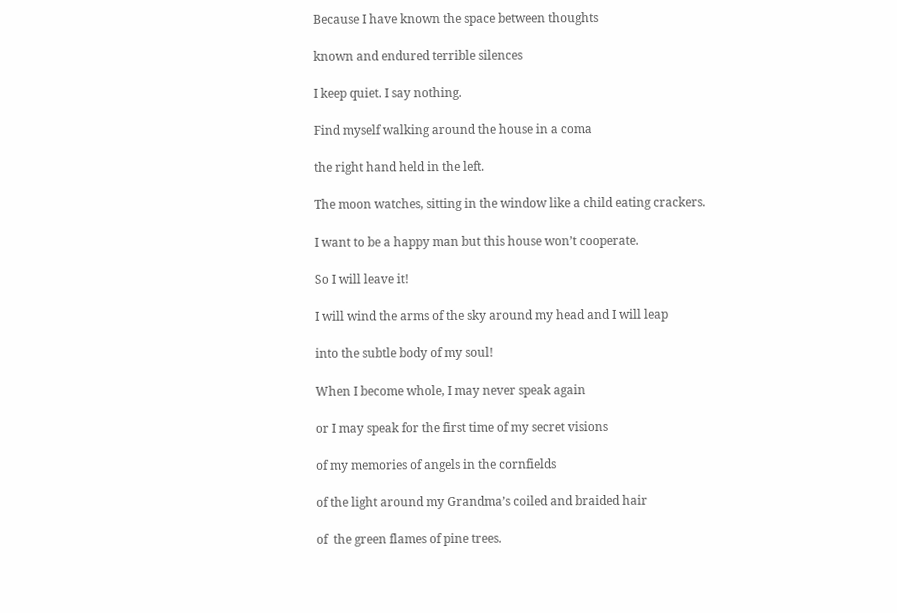Because I have known the space between thoughts

known and endured terrible silences

I keep quiet. I say nothing.

Find myself walking around the house in a coma

the right hand held in the left.

The moon watches, sitting in the window like a child eating crackers.

I want to be a happy man but this house won’t cooperate.

So I will leave it!

I will wind the arms of the sky around my head and I will leap

into the subtle body of my soul!

When I become whole, I may never speak again

or I may speak for the first time of my secret visions

of my memories of angels in the cornfields

of the light around my Grandma’s coiled and braided hair

of  the green flames of pine trees.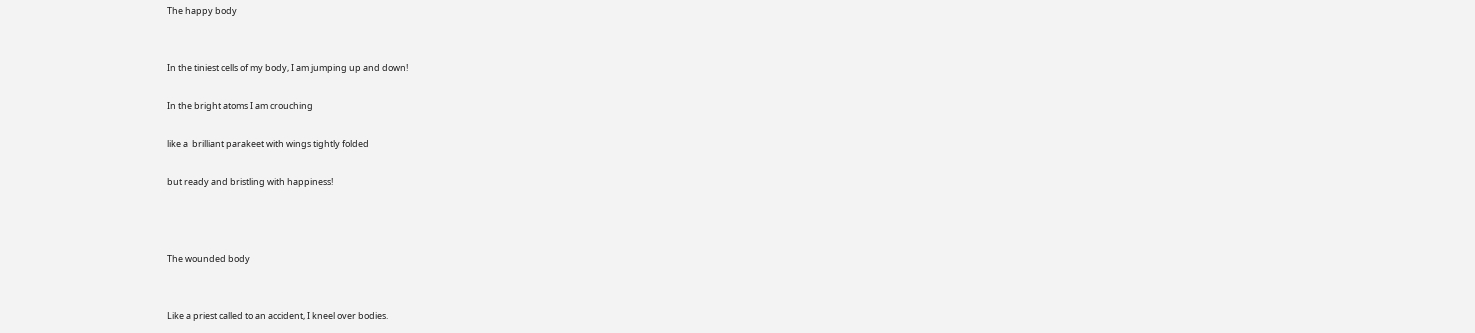The happy body


In the tiniest cells of my body, I am jumping up and down!

In the bright atoms I am crouching

like a  brilliant parakeet with wings tightly folded

but ready and bristling with happiness!



The wounded body


Like a priest called to an accident, I kneel over bodies.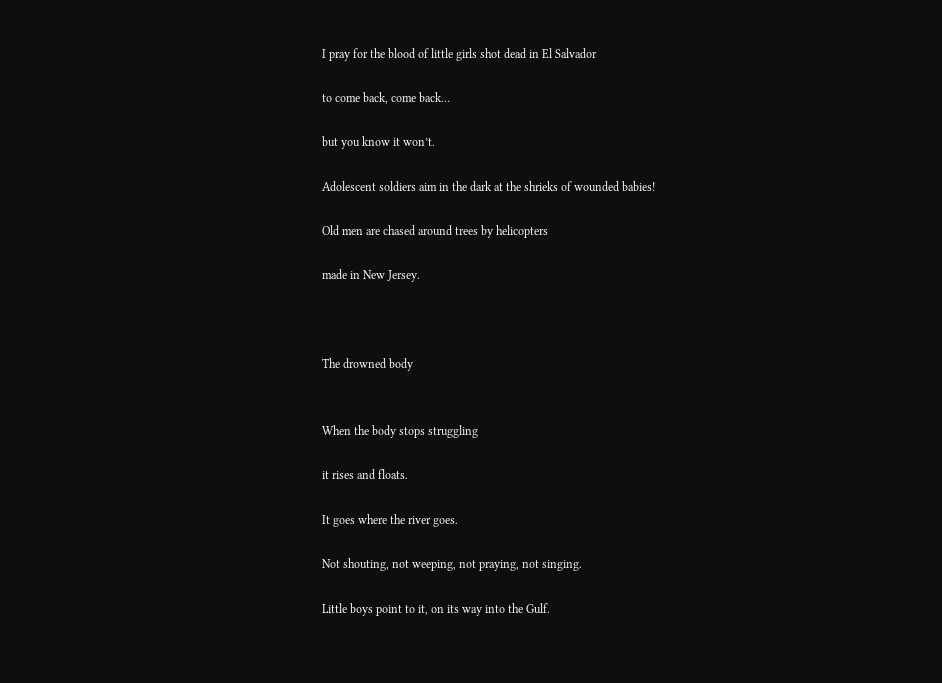I pray for the blood of little girls shot dead in El Salvador

to come back, come back…

but you know it won’t.

Adolescent soldiers aim in the dark at the shrieks of wounded babies!

Old men are chased around trees by helicopters

made in New Jersey.



The drowned body


When the body stops struggling

it rises and floats.

It goes where the river goes.

Not shouting, not weeping, not praying, not singing.

Little boys point to it, on its way into the Gulf.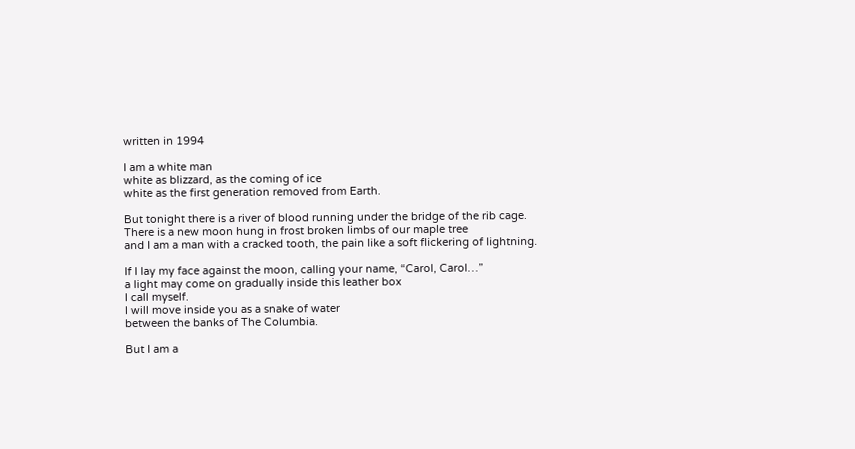written in 1994

I am a white man
white as blizzard, as the coming of ice
white as the first generation removed from Earth.

But tonight there is a river of blood running under the bridge of the rib cage.
There is a new moon hung in frost broken limbs of our maple tree
and I am a man with a cracked tooth, the pain like a soft flickering of lightning.

If I lay my face against the moon, calling your name, “Carol, Carol…”
a light may come on gradually inside this leather box
I call myself.
I will move inside you as a snake of water
between the banks of The Columbia.

But I am a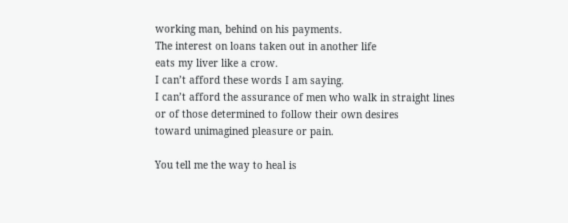working man, behind on his payments.
The interest on loans taken out in another life
eats my liver like a crow.
I can’t afford these words I am saying.
I can’t afford the assurance of men who walk in straight lines
or of those determined to follow their own desires
toward unimagined pleasure or pain.

You tell me the way to heal is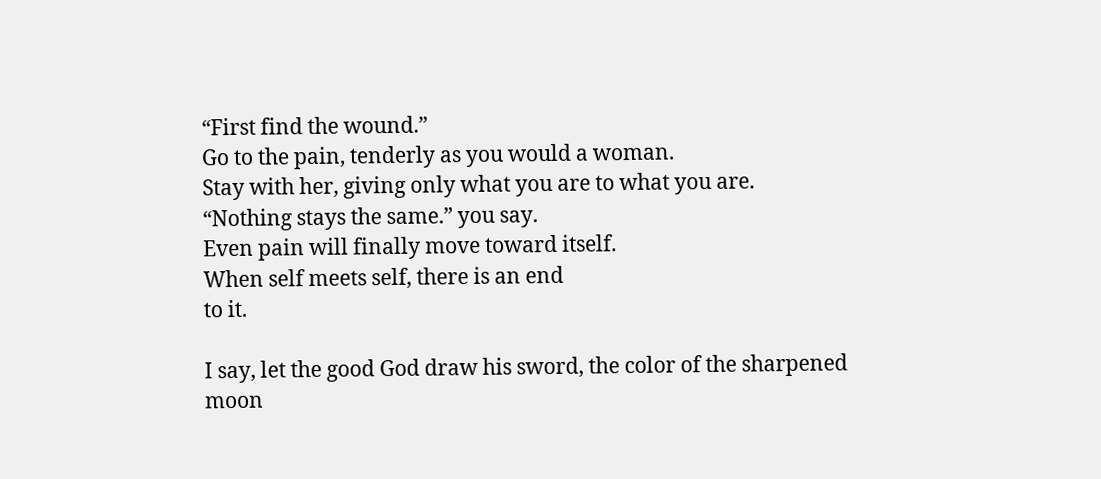“First find the wound.”
Go to the pain, tenderly as you would a woman.
Stay with her, giving only what you are to what you are.
“Nothing stays the same.” you say.
Even pain will finally move toward itself.
When self meets self, there is an end
to it.

I say, let the good God draw his sword, the color of the sharpened moon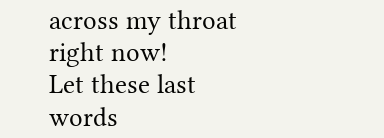across my throat right now!
Let these last words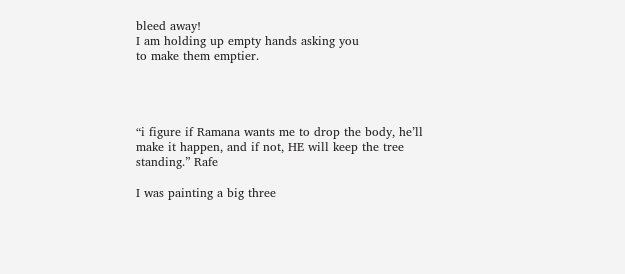bleed away!
I am holding up empty hands asking you
to make them emptier.




“i figure if Ramana wants me to drop the body, he’ll
make it happen, and if not, HE will keep the tree standing.” Rafe

I was painting a big three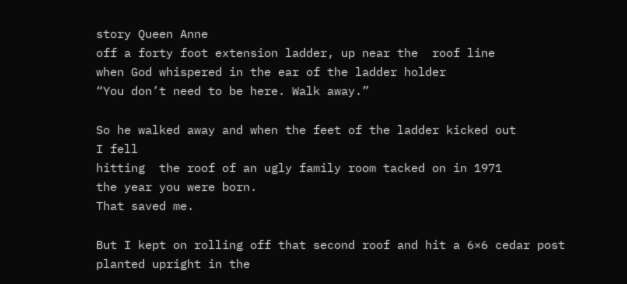story Queen Anne
off a forty foot extension ladder, up near the  roof line
when God whispered in the ear of the ladder holder
“You don’t need to be here. Walk away.”

So he walked away and when the feet of the ladder kicked out
I fell
hitting  the roof of an ugly family room tacked on in 1971
the year you were born.
That saved me.

But I kept on rolling off that second roof and hit a 6×6 cedar post
planted upright in the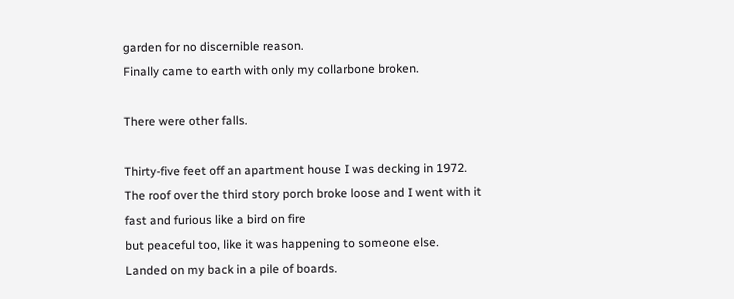garden for no discernible reason.
Finally came to earth with only my collarbone broken.

There were other falls.

Thirty-five feet off an apartment house I was decking in 1972.
The roof over the third story porch broke loose and I went with it
fast and furious like a bird on fire
but peaceful too, like it was happening to someone else.
Landed on my back in a pile of boards.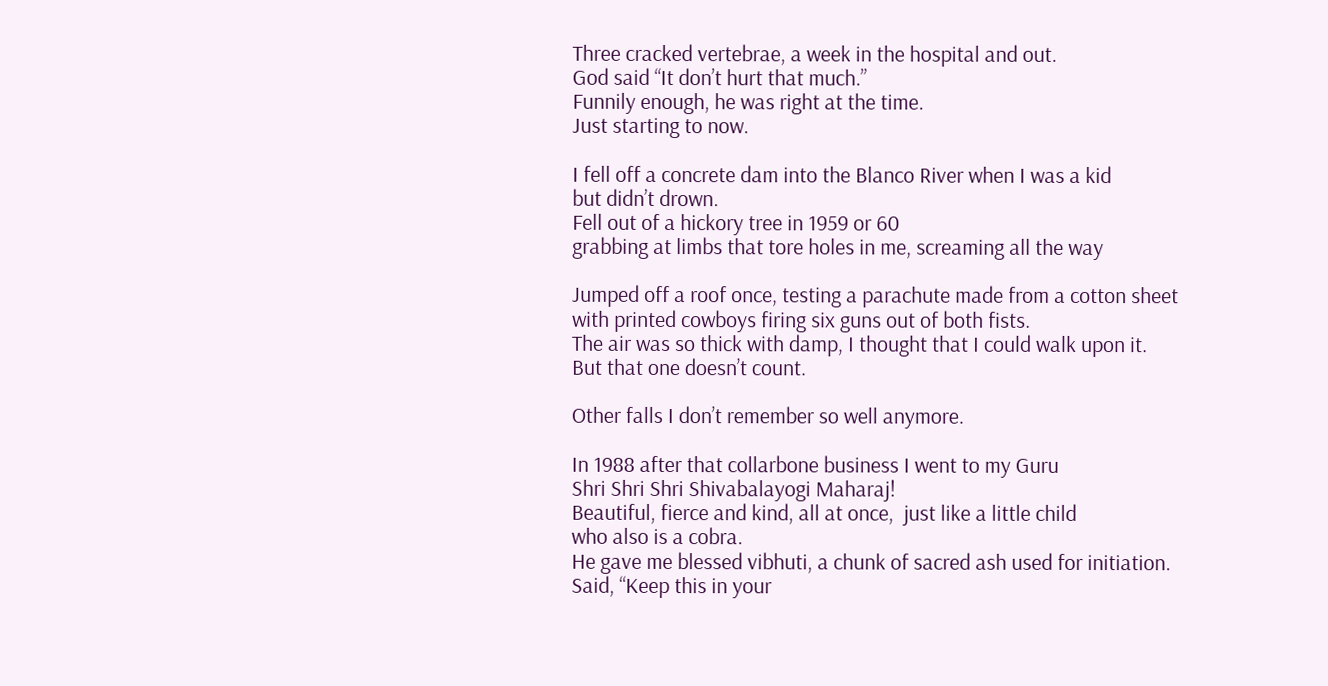Three cracked vertebrae, a week in the hospital and out.
God said “It don’t hurt that much.”
Funnily enough, he was right at the time.
Just starting to now.

I fell off a concrete dam into the Blanco River when I was a kid
but didn’t drown.
Fell out of a hickory tree in 1959 or 60
grabbing at limbs that tore holes in me, screaming all the way

Jumped off a roof once, testing a parachute made from a cotton sheet
with printed cowboys firing six guns out of both fists.
The air was so thick with damp, I thought that I could walk upon it.
But that one doesn’t count.

Other falls I don’t remember so well anymore.

In 1988 after that collarbone business I went to my Guru
Shri Shri Shri Shivabalayogi Maharaj!
Beautiful, fierce and kind, all at once,  just like a little child
who also is a cobra.
He gave me blessed vibhuti, a chunk of sacred ash used for initiation.
Said, “Keep this in your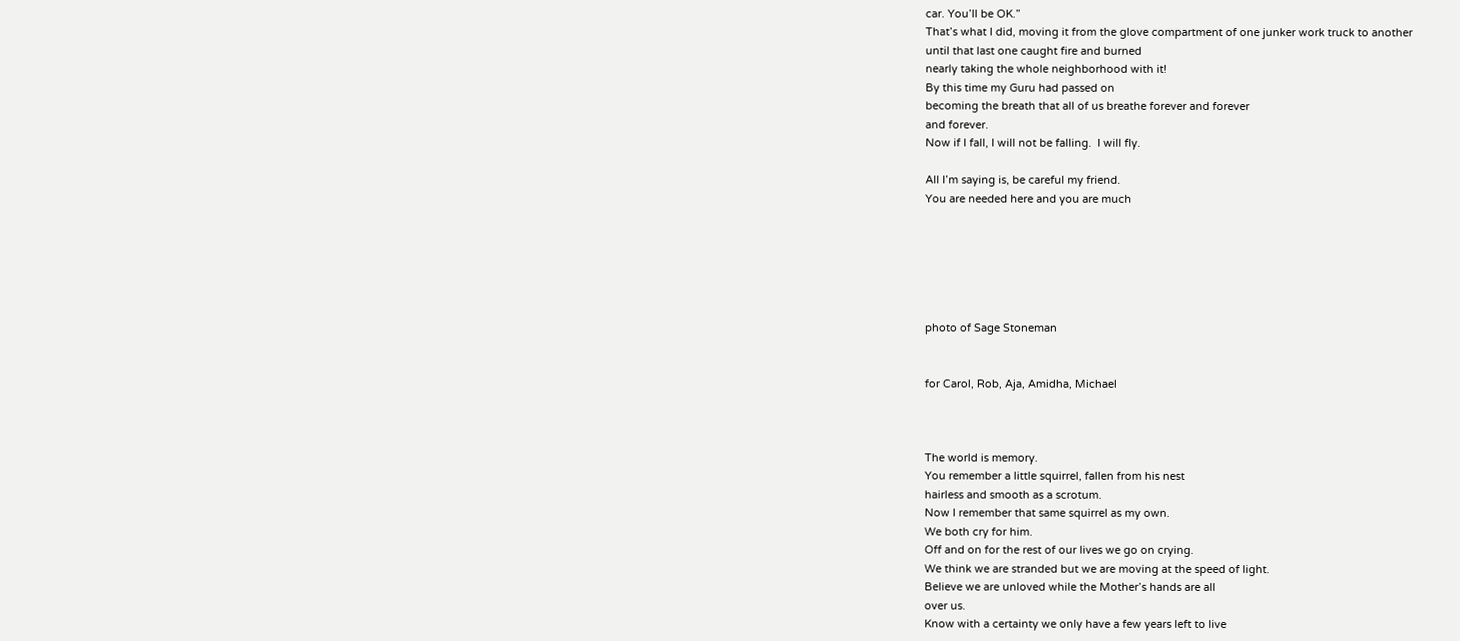car. You’ll be OK.”
That’s what I did, moving it from the glove compartment of one junker work truck to another
until that last one caught fire and burned
nearly taking the whole neighborhood with it!
By this time my Guru had passed on
becoming the breath that all of us breathe forever and forever
and forever.
Now if I fall, I will not be falling.  I will fly.

All I’m saying is, be careful my friend.
You are needed here and you are much






photo of Sage Stoneman


for Carol, Rob, Aja, Amidha, Michael



The world is memory.
You remember a little squirrel, fallen from his nest
hairless and smooth as a scrotum.
Now I remember that same squirrel as my own.
We both cry for him.
Off and on for the rest of our lives we go on crying.
We think we are stranded but we are moving at the speed of light.
Believe we are unloved while the Mother’s hands are all
over us.
Know with a certainty we only have a few years left to live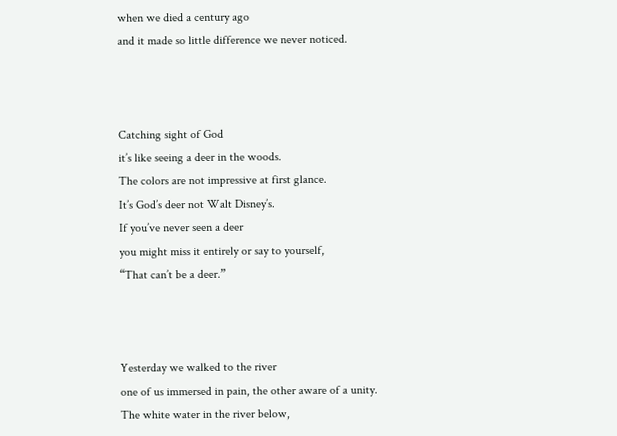when we died a century ago
and it made so little difference we never noticed.



Catching sight of God
it’s like seeing a deer in the woods.
The colors are not impressive at first glance.
It’s God’s deer not Walt Disney’s.
If you’ve never seen a deer
you might miss it entirely or say to yourself,
“That can’t be a deer.”



Yesterday we walked to the river
one of us immersed in pain, the other aware of a unity.
The white water in the river below,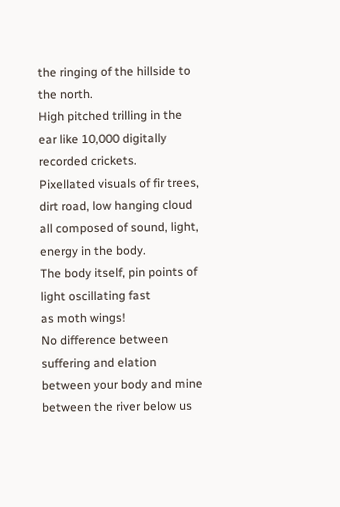the ringing of the hillside to the north.
High pitched trilling in the ear like 10,000 digitally recorded crickets.
Pixellated visuals of fir trees, dirt road, low hanging cloud
all composed of sound, light, energy in the body.
The body itself, pin points of light oscillating fast
as moth wings!
No difference between suffering and elation
between your body and mine
between the river below us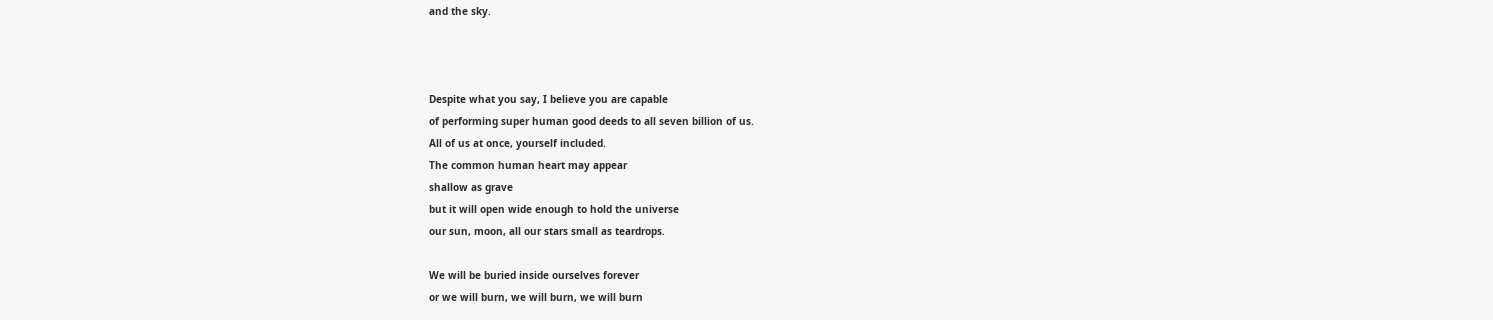and the sky.



Despite what you say, I believe you are capable
of performing super human good deeds to all seven billion of us.
All of us at once, yourself included.
The common human heart may appear
shallow as grave
but it will open wide enough to hold the universe
our sun, moon, all our stars small as teardrops.

We will be buried inside ourselves forever
or we will burn, we will burn, we will burn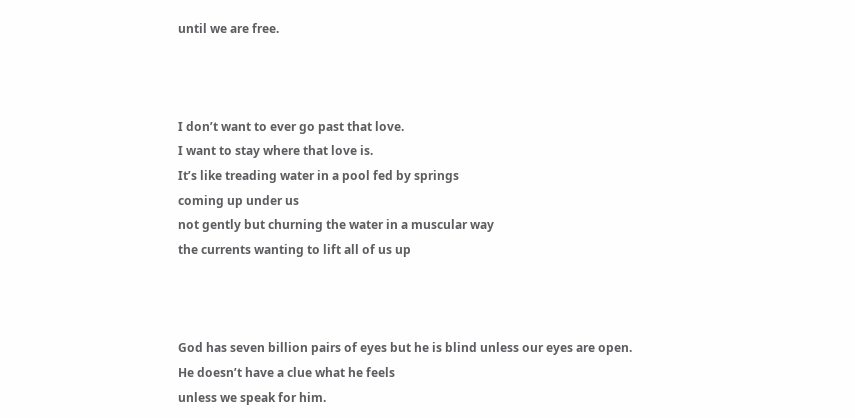until we are free.



I don’t want to ever go past that love.
I want to stay where that love is.
It’s like treading water in a pool fed by springs
coming up under us
not gently but churning the water in a muscular way
the currents wanting to lift all of us up



God has seven billion pairs of eyes but he is blind unless our eyes are open.
He doesn’t have a clue what he feels
unless we speak for him.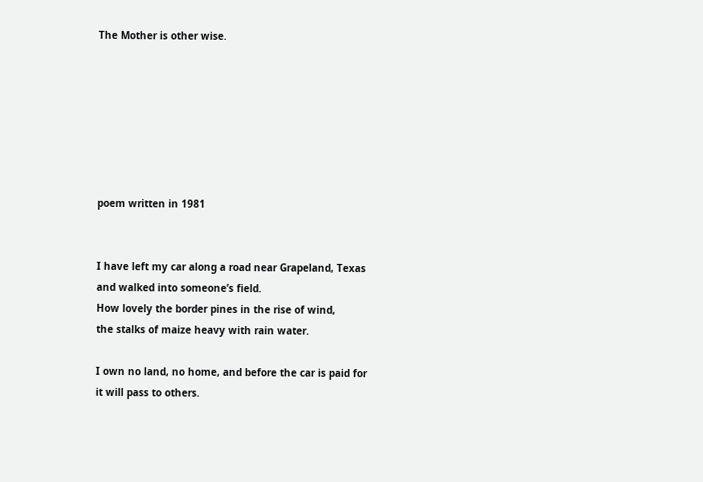The Mother is other wise.







poem written in 1981


I have left my car along a road near Grapeland, Texas
and walked into someone’s field.
How lovely the border pines in the rise of wind,
the stalks of maize heavy with rain water.

I own no land, no home, and before the car is paid for
it will pass to others.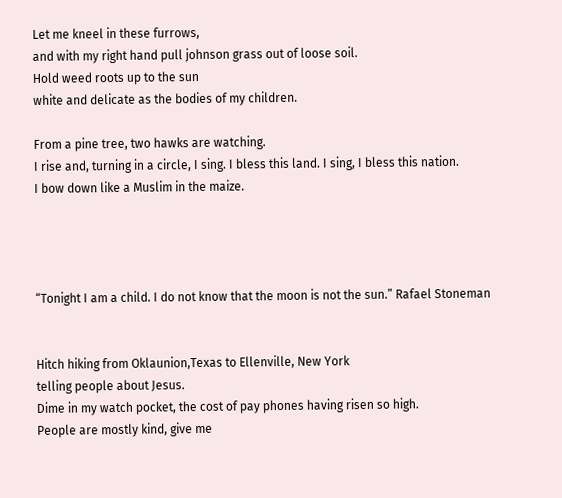Let me kneel in these furrows,
and with my right hand pull johnson grass out of loose soil.
Hold weed roots up to the sun
white and delicate as the bodies of my children.

From a pine tree, two hawks are watching.
I rise and, turning in a circle, I sing. I bless this land. I sing, I bless this nation.
I bow down like a Muslim in the maize.




“Tonight I am a child. I do not know that the moon is not the sun.” Rafael Stoneman


Hitch hiking from Oklaunion,Texas to Ellenville, New York
telling people about Jesus.
Dime in my watch pocket, the cost of pay phones having risen so high.
People are mostly kind, give me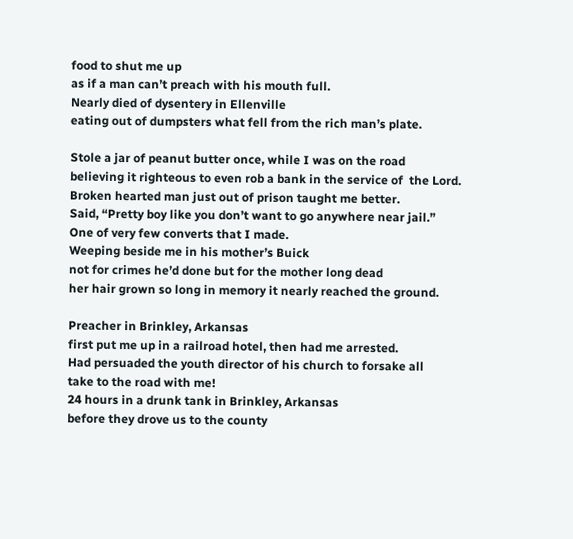food to shut me up
as if a man can’t preach with his mouth full.
Nearly died of dysentery in Ellenville
eating out of dumpsters what fell from the rich man’s plate.

Stole a jar of peanut butter once, while I was on the road
believing it righteous to even rob a bank in the service of  the Lord.
Broken hearted man just out of prison taught me better.
Said, “Pretty boy like you don’t want to go anywhere near jail.”
One of very few converts that I made.
Weeping beside me in his mother’s Buick
not for crimes he’d done but for the mother long dead
her hair grown so long in memory it nearly reached the ground.

Preacher in Brinkley, Arkansas
first put me up in a railroad hotel, then had me arrested.
Had persuaded the youth director of his church to forsake all
take to the road with me!
24 hours in a drunk tank in Brinkley, Arkansas
before they drove us to the county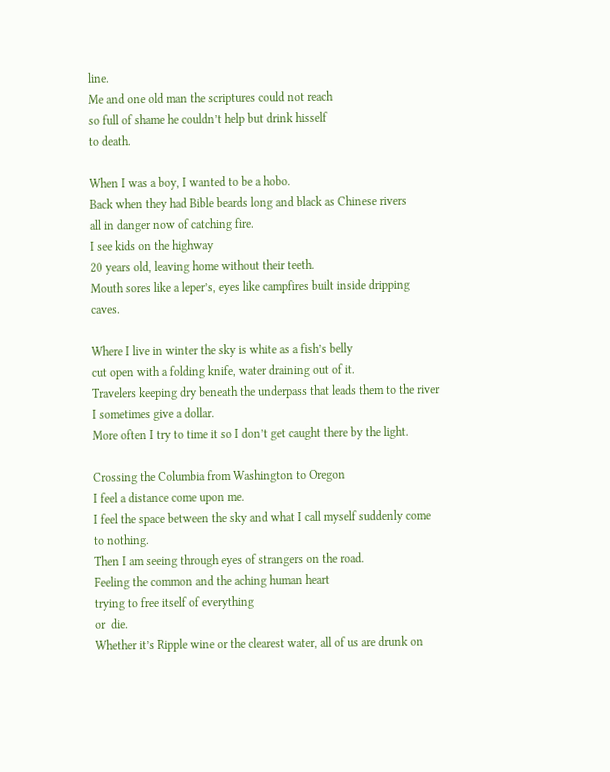line.
Me and one old man the scriptures could not reach
so full of shame he couldn’t help but drink hisself
to death.

When I was a boy, I wanted to be a hobo.
Back when they had Bible beards long and black as Chinese rivers
all in danger now of catching fire.
I see kids on the highway
20 years old, leaving home without their teeth.
Mouth sores like a leper’s, eyes like campfires built inside dripping caves.

Where I live in winter the sky is white as a fish’s belly
cut open with a folding knife, water draining out of it.
Travelers keeping dry beneath the underpass that leads them to the river
I sometimes give a dollar.
More often I try to time it so I don’t get caught there by the light.

Crossing the Columbia from Washington to Oregon
I feel a distance come upon me.
I feel the space between the sky and what I call myself suddenly come to nothing.
Then I am seeing through eyes of strangers on the road.
Feeling the common and the aching human heart
trying to free itself of everything
or  die.
Whether it’s Ripple wine or the clearest water, all of us are drunk on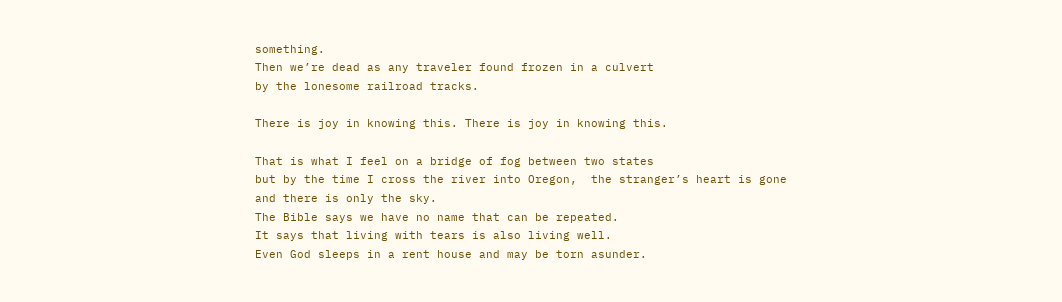something.
Then we’re dead as any traveler found frozen in a culvert
by the lonesome railroad tracks.

There is joy in knowing this. There is joy in knowing this.

That is what I feel on a bridge of fog between two states
but by the time I cross the river into Oregon,  the stranger’s heart is gone
and there is only the sky.
The Bible says we have no name that can be repeated.
It says that living with tears is also living well.
Even God sleeps in a rent house and may be torn asunder.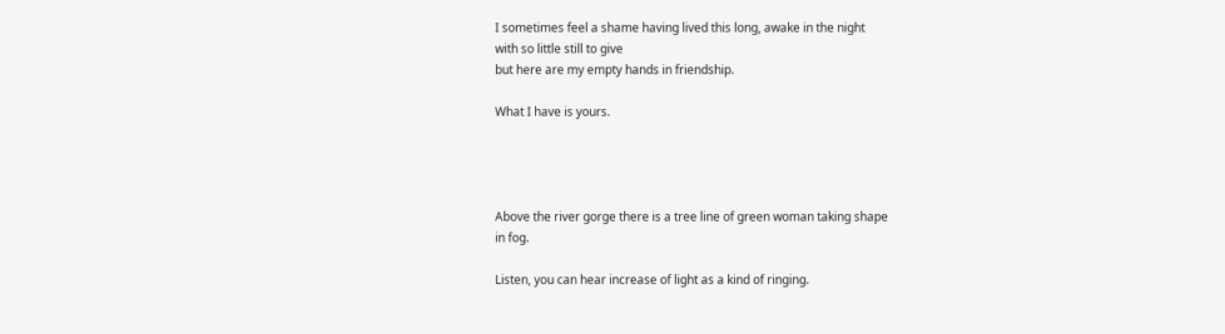I sometimes feel a shame having lived this long, awake in the night
with so little still to give
but here are my empty hands in friendship.

What I have is yours.




Above the river gorge there is a tree line of green woman taking shape
in fog.

Listen, you can hear increase of light as a kind of ringing.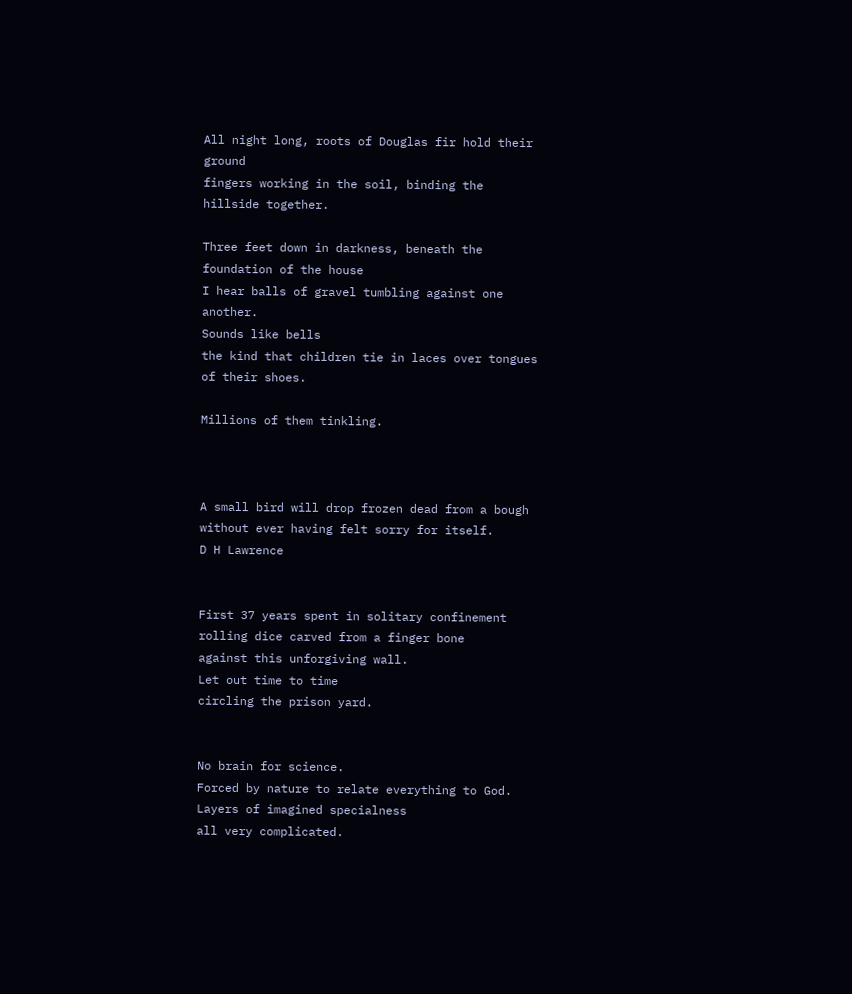All night long, roots of Douglas fir hold their ground
fingers working in the soil, binding the hillside together.

Three feet down in darkness, beneath the foundation of the house
I hear balls of gravel tumbling against one another.
Sounds like bells
the kind that children tie in laces over tongues of their shoes.

Millions of them tinkling.



A small bird will drop frozen dead from a bough
without ever having felt sorry for itself.                    D H Lawrence


First 37 years spent in solitary confinement
rolling dice carved from a finger bone
against this unforgiving wall.
Let out time to time
circling the prison yard.


No brain for science.
Forced by nature to relate everything to God.
Layers of imagined specialness
all very complicated.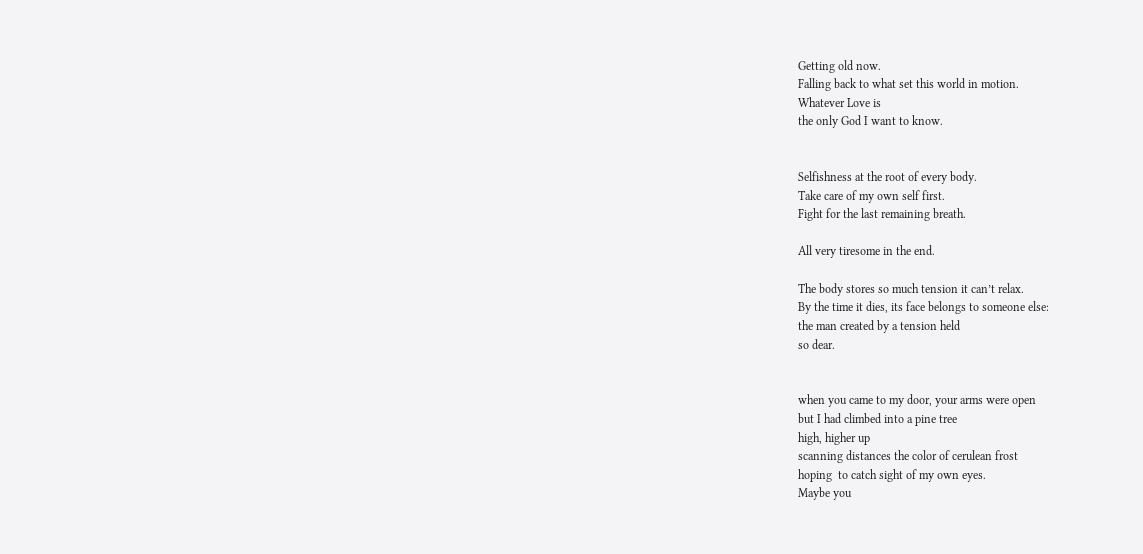Getting old now.
Falling back to what set this world in motion.
Whatever Love is
the only God I want to know.


Selfishness at the root of every body.
Take care of my own self first.
Fight for the last remaining breath.

All very tiresome in the end.

The body stores so much tension it can’t relax.
By the time it dies, its face belongs to someone else:
the man created by a tension held
so dear.


when you came to my door, your arms were open
but I had climbed into a pine tree
high, higher up
scanning distances the color of cerulean frost
hoping  to catch sight of my own eyes.
Maybe you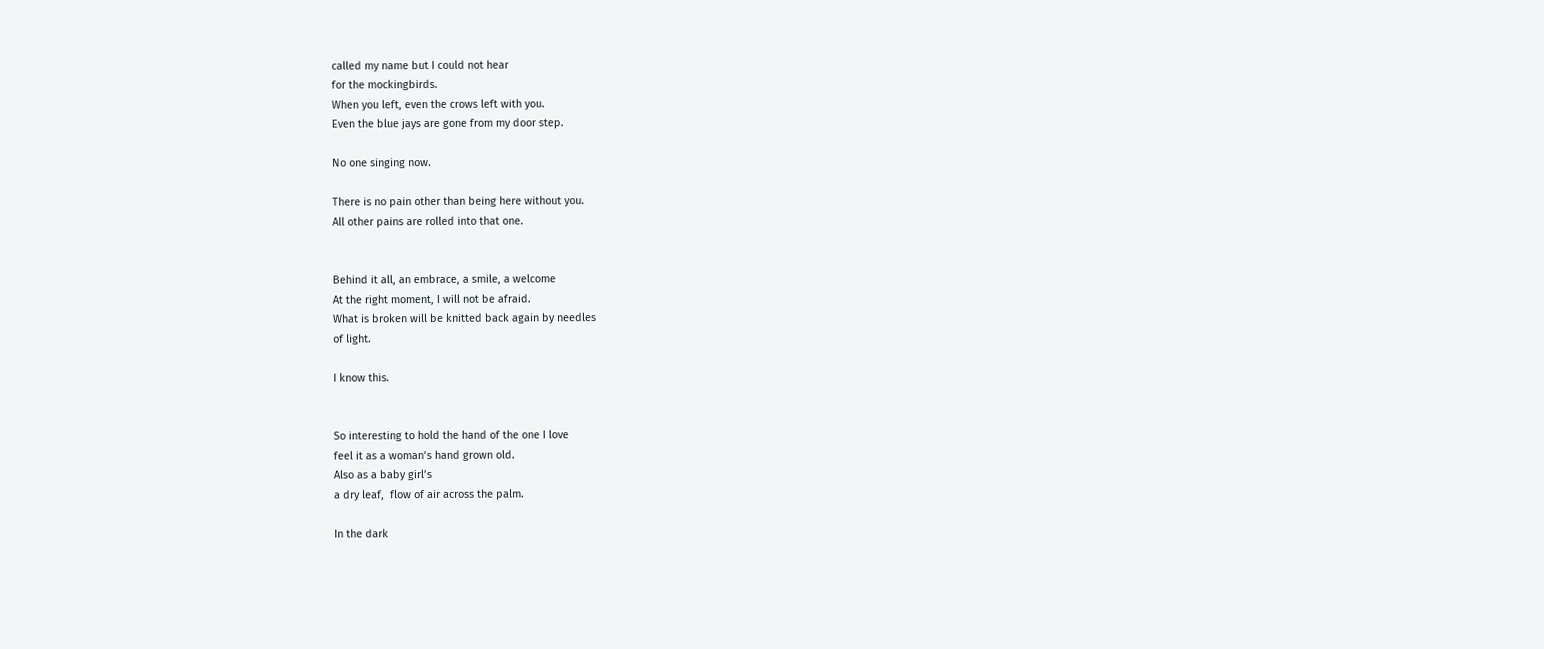called my name but I could not hear
for the mockingbirds.
When you left, even the crows left with you.
Even the blue jays are gone from my door step.

No one singing now.

There is no pain other than being here without you.
All other pains are rolled into that one.


Behind it all, an embrace, a smile, a welcome
At the right moment, I will not be afraid.
What is broken will be knitted back again by needles
of light.

I know this.


So interesting to hold the hand of the one I love
feel it as a woman’s hand grown old.
Also as a baby girl’s
a dry leaf,  flow of air across the palm.

In the dark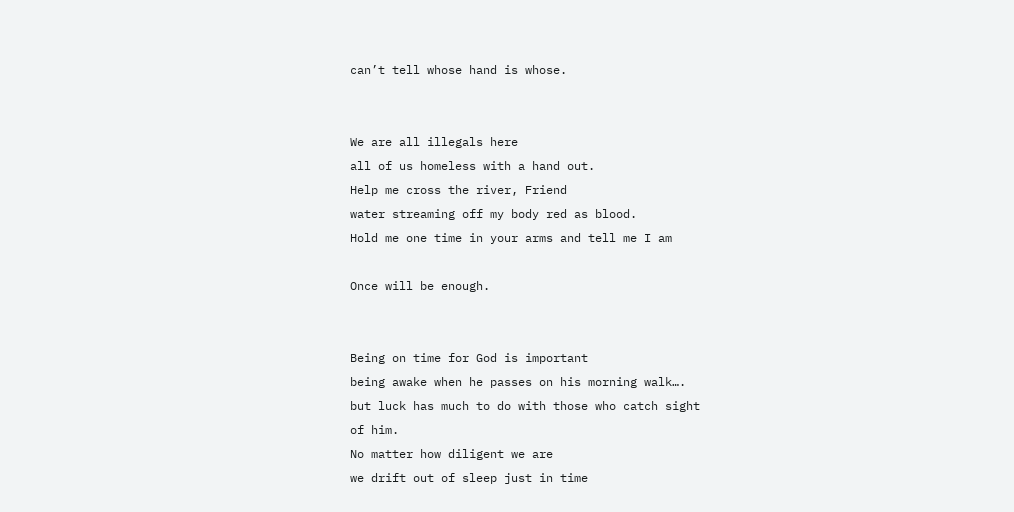can’t tell whose hand is whose.


We are all illegals here
all of us homeless with a hand out.
Help me cross the river, Friend
water streaming off my body red as blood.
Hold me one time in your arms and tell me I am

Once will be enough.


Being on time for God is important
being awake when he passes on his morning walk….
but luck has much to do with those who catch sight
of him.
No matter how diligent we are
we drift out of sleep just in time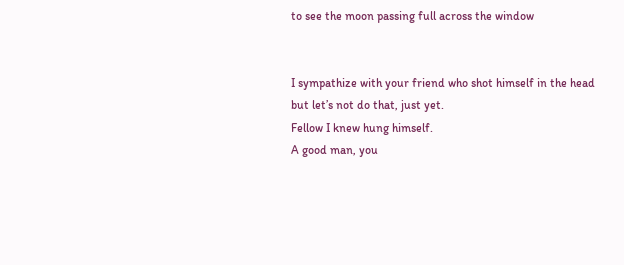to see the moon passing full across the window


I sympathize with your friend who shot himself in the head
but let’s not do that, just yet.
Fellow I knew hung himself.
A good man, you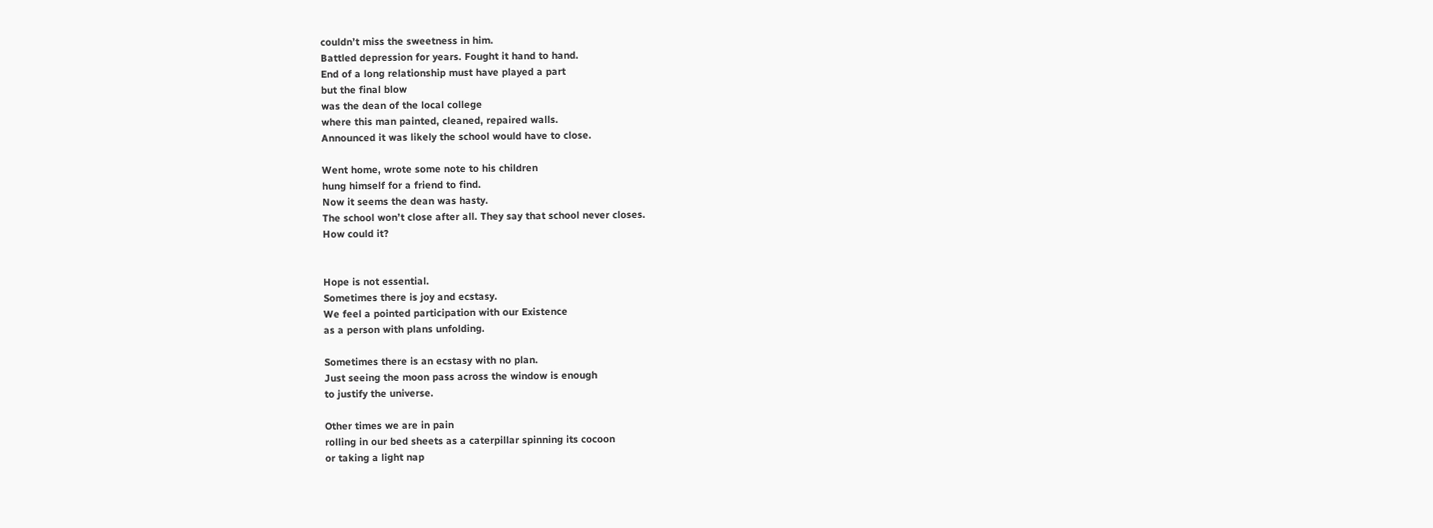couldn’t miss the sweetness in him.
Battled depression for years. Fought it hand to hand.
End of a long relationship must have played a part
but the final blow
was the dean of the local college
where this man painted, cleaned, repaired walls.
Announced it was likely the school would have to close.

Went home, wrote some note to his children
hung himself for a friend to find.
Now it seems the dean was hasty.
The school won’t close after all. They say that school never closes.
How could it?


Hope is not essential.
Sometimes there is joy and ecstasy.
We feel a pointed participation with our Existence
as a person with plans unfolding.

Sometimes there is an ecstasy with no plan.
Just seeing the moon pass across the window is enough
to justify the universe.

Other times we are in pain
rolling in our bed sheets as a caterpillar spinning its cocoon
or taking a light nap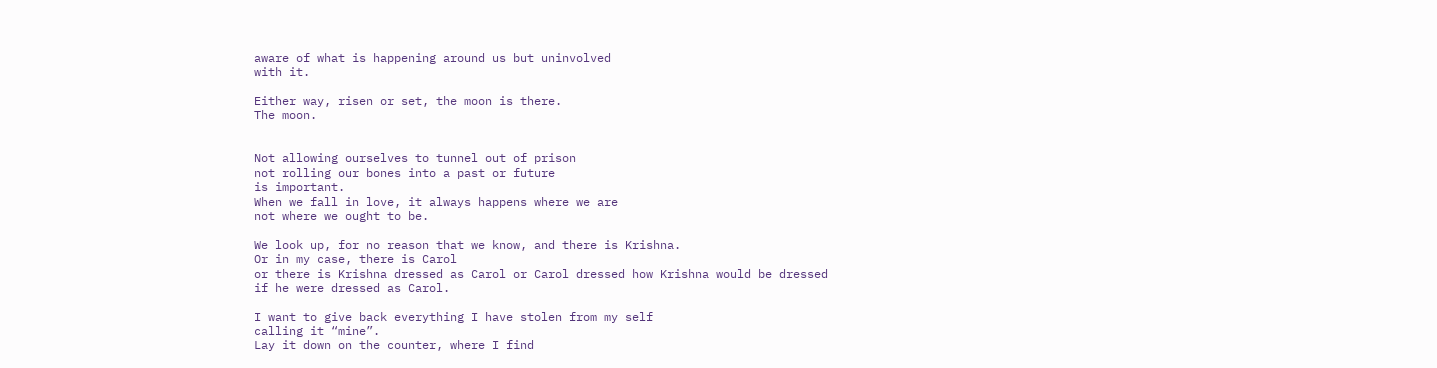aware of what is happening around us but uninvolved
with it.

Either way, risen or set, the moon is there.
The moon.


Not allowing ourselves to tunnel out of prison
not rolling our bones into a past or future
is important.
When we fall in love, it always happens where we are
not where we ought to be.

We look up, for no reason that we know, and there is Krishna.
Or in my case, there is Carol
or there is Krishna dressed as Carol or Carol dressed how Krishna would be dressed
if he were dressed as Carol.

I want to give back everything I have stolen from my self
calling it “mine”.
Lay it down on the counter, where I find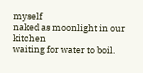myself
naked as moonlight in our kitchen
waiting for water to boil.